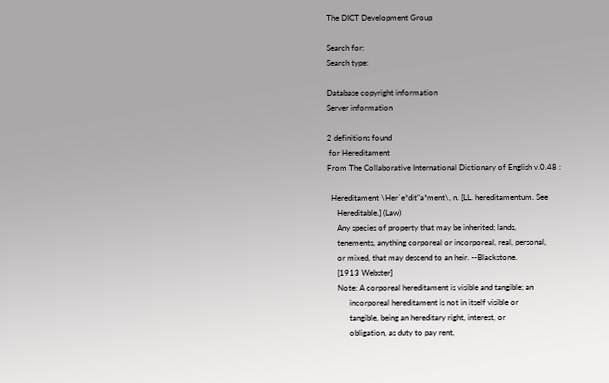The DICT Development Group

Search for:
Search type:

Database copyright information
Server information

2 definitions found
 for Hereditament
From The Collaborative International Dictionary of English v.0.48 :

  Hereditament \Her`e*dit"a*ment\, n. [LL. hereditamentum. See
     Hereditable.] (Law)
     Any species of property that may be inherited; lands,
     tenements, anything corporeal or incorporeal, real, personal,
     or mixed, that may descend to an heir. --Blackstone.
     [1913 Webster]
     Note: A corporeal hereditament is visible and tangible; an
           incorporeal hereditament is not in itself visible or
           tangible, being an hereditary right, interest, or
           obligation, as duty to pay rent,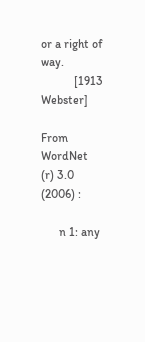or a right of way.
           [1913 Webster]

From WordNet (r) 3.0 (2006) :

      n 1: any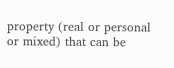property (real or personal or mixed) that can be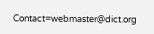Contact=webmaster@dict.org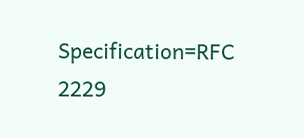Specification=RFC 2229